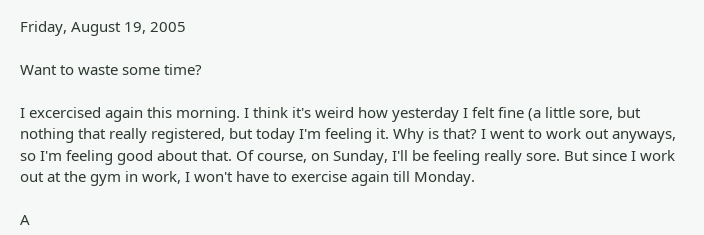Friday, August 19, 2005

Want to waste some time?

I excercised again this morning. I think it's weird how yesterday I felt fine (a little sore, but nothing that really registered, but today I'm feeling it. Why is that? I went to work out anyways, so I'm feeling good about that. Of course, on Sunday, I'll be feeling really sore. But since I work out at the gym in work, I won't have to exercise again till Monday.

A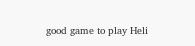good game to play Heli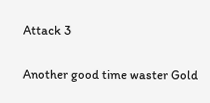Attack 3

Another good time waster Gold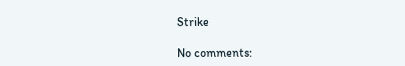Strike

No comments: